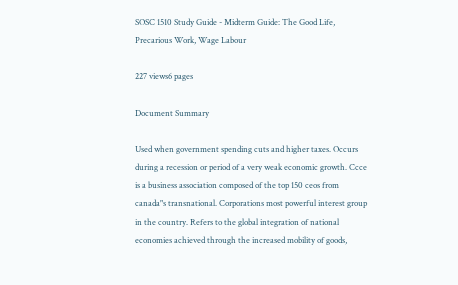SOSC 1510 Study Guide - Midterm Guide: The Good Life, Precarious Work, Wage Labour

227 views6 pages

Document Summary

Used when government spending cuts and higher taxes. Occurs during a recession or period of a very weak economic growth. Ccce is a business association composed of the top 150 ceos from canada"s transnational. Corporations most powerful interest group in the country. Refers to the global integration of national economies achieved through the increased mobility of goods,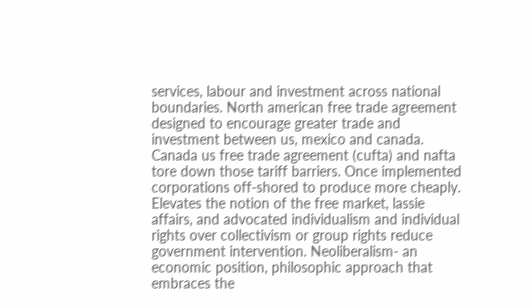services, labour and investment across national boundaries. North american free trade agreement designed to encourage greater trade and investment between us, mexico and canada. Canada us free trade agreement (cufta) and nafta tore down those tariff barriers. Once implemented corporations off-shored to produce more cheaply. Elevates the notion of the free market, lassie affairs, and advocated individualism and individual rights over collectivism or group rights reduce government intervention. Neoliberalism- an economic position, philosophic approach that embraces the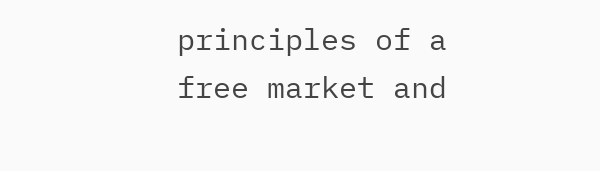principles of a free market and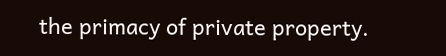the primacy of private property.